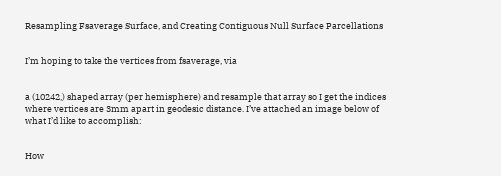Resampling Fsaverage Surface, and Creating Contiguous Null Surface Parcellations


I’m hoping to take the vertices from fsaverage, via


a (10242,) shaped array (per hemisphere) and resample that array so I get the indices where vertices are 3mm apart in geodesic distance. I’ve attached an image below of what I’d like to accomplish:


How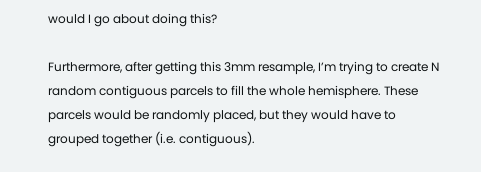would I go about doing this?

Furthermore, after getting this 3mm resample, I’m trying to create N random contiguous parcels to fill the whole hemisphere. These parcels would be randomly placed, but they would have to grouped together (i.e. contiguous).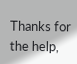Thanks for the help,